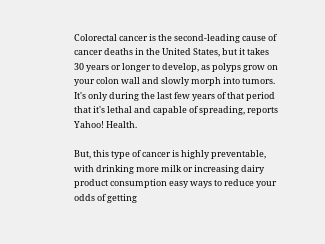Colorectal cancer is the second-leading cause of cancer deaths in the United States, but it takes 30 years or longer to develop, as polyps grow on your colon wall and slowly morph into tumors. It's only during the last few years of that period that it's lethal and capable of spreading, reports Yahoo! Health.

But, this type of cancer is highly preventable, with drinking more milk or increasing dairy product consumption easy ways to reduce your odds of getting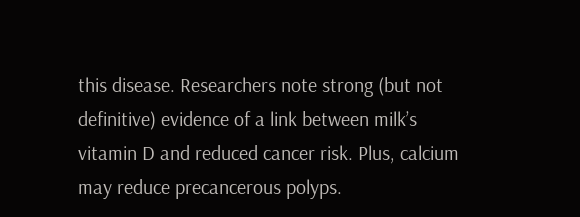this disease. Researchers note strong (but not definitive) evidence of a link between milk’s vitamin D and reduced cancer risk. Plus, calcium may reduce precancerous polyps.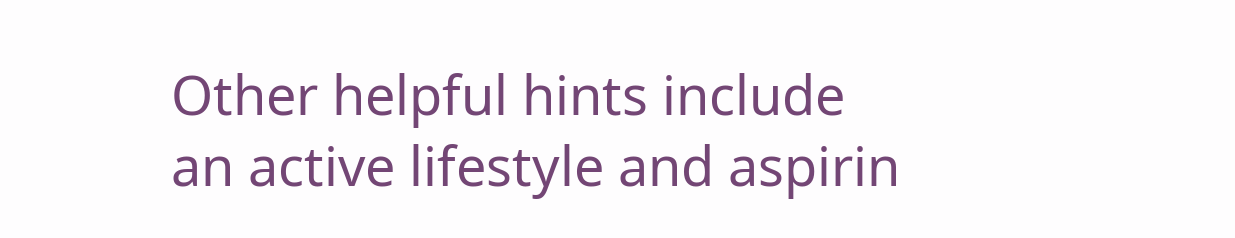Other helpful hints include an active lifestyle and aspirin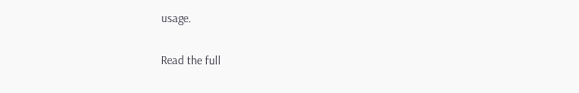usage.

Read the full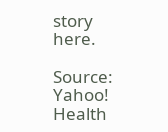story here.

Source: Yahoo! Health